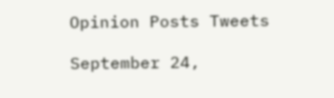Opinion Posts Tweets

September 24,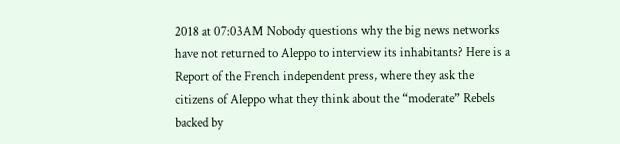2018 at 07:03AM Nobody questions why the big news networks have not returned to Aleppo to interview its inhabitants? Here is a Report of the French independent press, where they ask the citizens of Aleppo what they think about the “moderate” Rebels backed by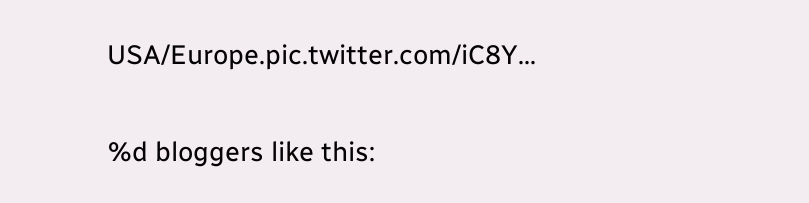USA/Europe.pic.twitter.com/iC8Y…


%d bloggers like this: